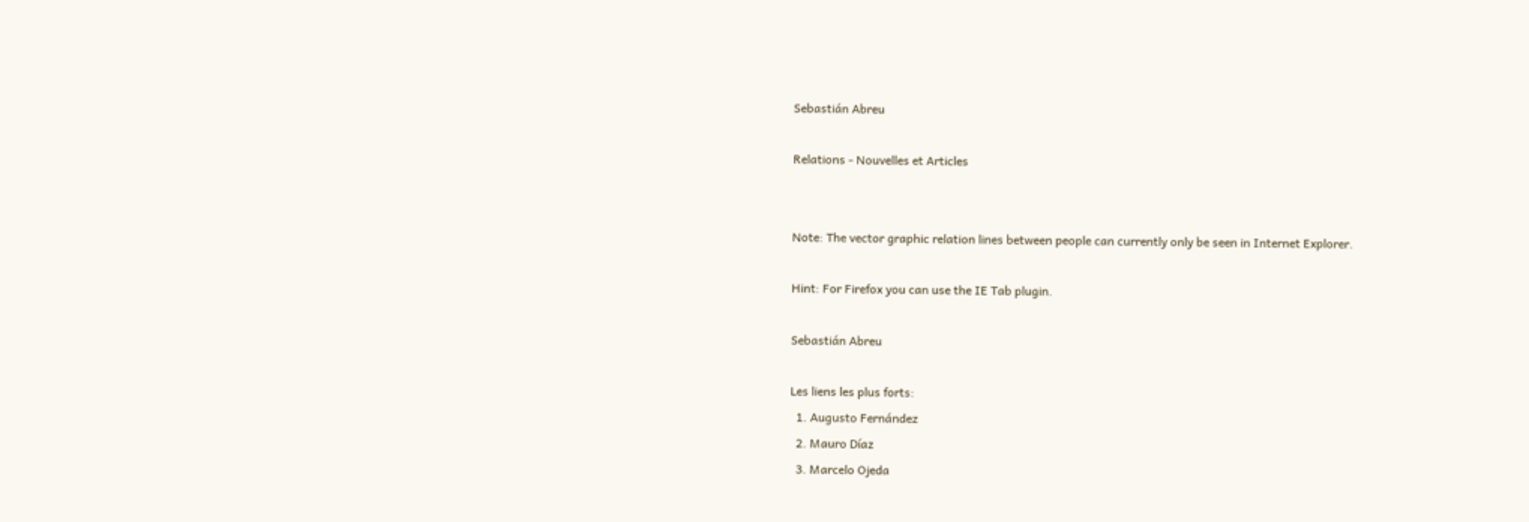Sebastián Abreu

Relations - Nouvelles et Articles


Note: The vector graphic relation lines between people can currently only be seen in Internet Explorer.

Hint: For Firefox you can use the IE Tab plugin.

Sebastián Abreu

Les liens les plus forts:
  1. Augusto Fernández
  2. Mauro Díaz
  3. Marcelo Ojeda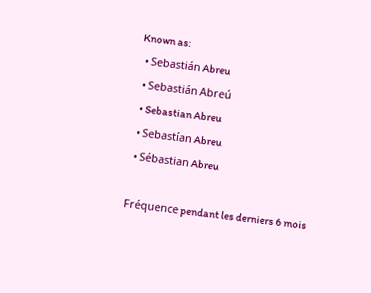Known as:
  • Sebastián Abreu
  • Sebastián Abreú
  • Sebastian Abreu
  • Sebastían Abreu
  • Sébastian Abreu

Fréquence pendant les derniers 6 mois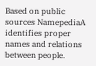Based on public sources NamepediaA identifies proper names and relations between people.